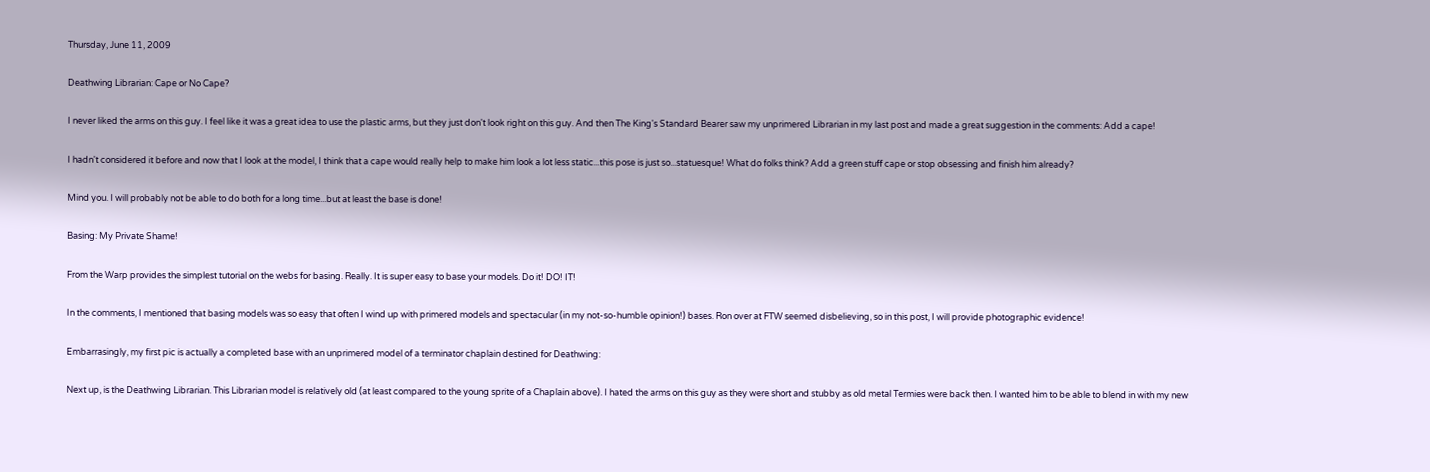Thursday, June 11, 2009

Deathwing Librarian: Cape or No Cape?

I never liked the arms on this guy. I feel like it was a great idea to use the plastic arms, but they just don't look right on this guy. And then The King's Standard Bearer saw my unprimered Librarian in my last post and made a great suggestion in the comments: Add a cape!

I hadn't considered it before and now that I look at the model, I think that a cape would really help to make him look a lot less static...this pose is just so...statuesque! What do folks think? Add a green stuff cape or stop obsessing and finish him already?

Mind you. I will probably not be able to do both for a long time...but at least the base is done!

Basing: My Private Shame!

From the Warp provides the simplest tutorial on the webs for basing. Really. It is super easy to base your models. Do it! DO! IT!

In the comments, I mentioned that basing models was so easy that often I wind up with primered models and spectacular (in my not-so-humble opinion!) bases. Ron over at FTW seemed disbelieving, so in this post, I will provide photographic evidence!

Embarrasingly, my first pic is actually a completed base with an unprimered model of a terminator chaplain destined for Deathwing:

Next up, is the Deathwing Librarian. This Librarian model is relatively old (at least compared to the young sprite of a Chaplain above). I hated the arms on this guy as they were short and stubby as old metal Termies were back then. I wanted him to be able to blend in with my new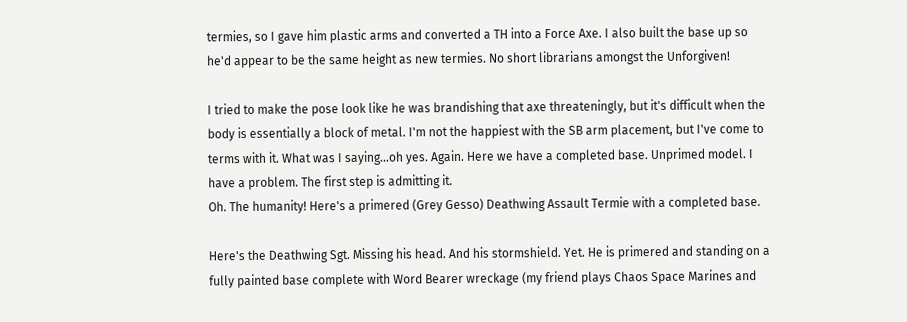termies, so I gave him plastic arms and converted a TH into a Force Axe. I also built the base up so he'd appear to be the same height as new termies. No short librarians amongst the Unforgiven!

I tried to make the pose look like he was brandishing that axe threateningly, but it's difficult when the body is essentially a block of metal. I'm not the happiest with the SB arm placement, but I've come to terms with it. What was I saying...oh yes. Again. Here we have a completed base. Unprimed model. I have a problem. The first step is admitting it.
Oh. The humanity! Here's a primered (Grey Gesso) Deathwing Assault Termie with a completed base.

Here's the Deathwing Sgt. Missing his head. And his stormshield. Yet. He is primered and standing on a fully painted base complete with Word Bearer wreckage (my friend plays Chaos Space Marines and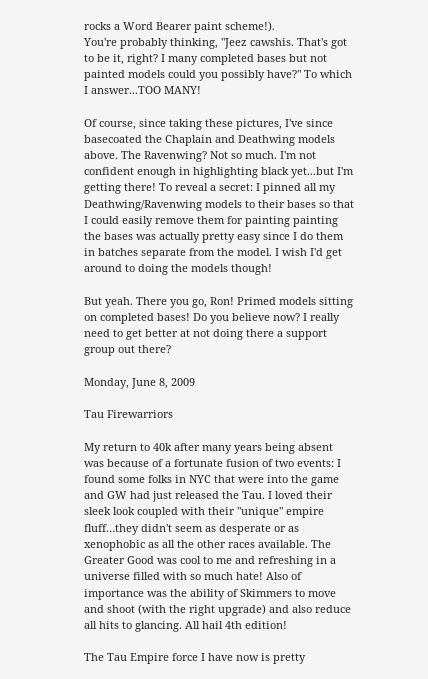rocks a Word Bearer paint scheme!).
You're probably thinking, "Jeez cawshis. That's got to be it, right? I many completed bases but not painted models could you possibly have?" To which I answer...TOO MANY!

Of course, since taking these pictures, I've since basecoated the Chaplain and Deathwing models above. The Ravenwing? Not so much. I'm not confident enough in highlighting black yet...but I'm getting there! To reveal a secret: I pinned all my Deathwing/Ravenwing models to their bases so that I could easily remove them for painting painting the bases was actually pretty easy since I do them in batches separate from the model. I wish I'd get around to doing the models though!

But yeah. There you go, Ron! Primed models sitting on completed bases! Do you believe now? I really need to get better at not doing there a support group out there?

Monday, June 8, 2009

Tau Firewarriors

My return to 40k after many years being absent was because of a fortunate fusion of two events: I found some folks in NYC that were into the game and GW had just released the Tau. I loved their sleek look coupled with their "unique" empire fluff…they didn't seem as desperate or as xenophobic as all the other races available. The Greater Good was cool to me and refreshing in a universe filled with so much hate! Also of importance was the ability of Skimmers to move and shoot (with the right upgrade) and also reduce all hits to glancing. All hail 4th edition!

The Tau Empire force I have now is pretty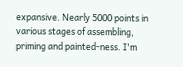expansive. Nearly 5000 points in various stages of assembling, priming and painted-ness. I'm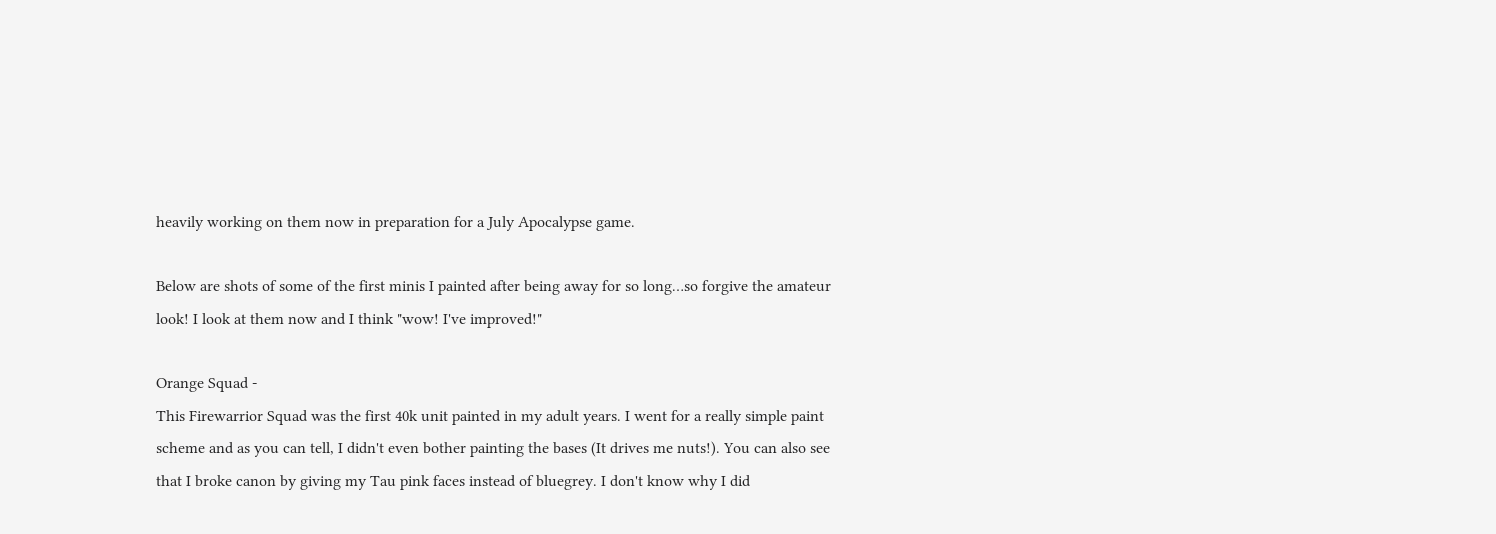heavily working on them now in preparation for a July Apocalypse game.

Below are shots of some of the first minis I painted after being away for so long…so forgive the amateur look! I look at them now and I think "wow! I've improved!"

Orange Squad -
This Firewarrior Squad was the first 40k unit painted in my adult years. I went for a really simple paint scheme and as you can tell, I didn't even bother painting the bases (It drives me nuts!). You can also see that I broke canon by giving my Tau pink faces instead of bluegrey. I don't know why I did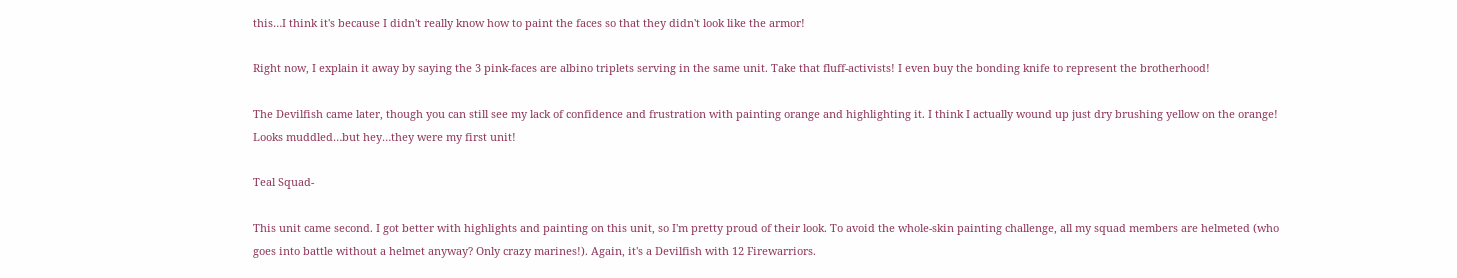this…I think it's because I didn't really know how to paint the faces so that they didn't look like the armor!

Right now, I explain it away by saying the 3 pink-faces are albino triplets serving in the same unit. Take that fluff-activists! I even buy the bonding knife to represent the brotherhood!

The Devilfish came later, though you can still see my lack of confidence and frustration with painting orange and highlighting it. I think I actually wound up just dry brushing yellow on the orange! Looks muddled…but hey…they were my first unit!

Teal Squad-

This unit came second. I got better with highlights and painting on this unit, so I'm pretty proud of their look. To avoid the whole-skin painting challenge, all my squad members are helmeted (who goes into battle without a helmet anyway? Only crazy marines!). Again, it's a Devilfish with 12 Firewarriors.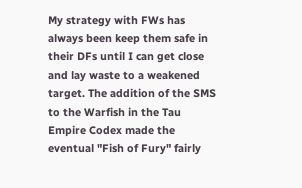My strategy with FWs has always been keep them safe in their DFs until I can get close and lay waste to a weakened target. The addition of the SMS to the Warfish in the Tau Empire Codex made the eventual "Fish of Fury" fairly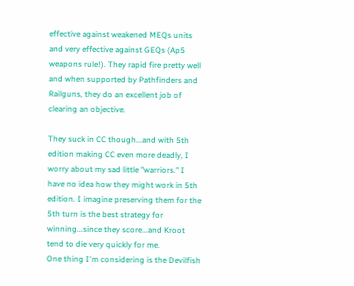effective against weakened MEQs units and very effective against GEQs (Ap5 weapons rule!). They rapid fire pretty well and when supported by Pathfinders and Railguns, they do an excellent job of clearing an objective.

They suck in CC though...and with 5th edition making CC even more deadly, I worry about my sad little "warriors." I have no idea how they might work in 5th edition. I imagine preserving them for the 5th turn is the best strategy for winning...since they score...and Kroot tend to die very quickly for me.
One thing I'm considering is the Devilfish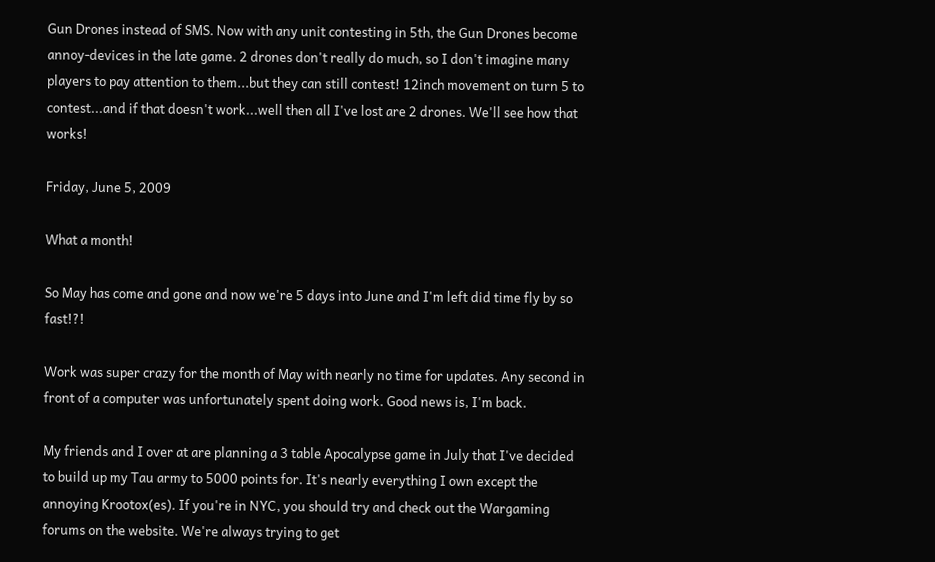Gun Drones instead of SMS. Now with any unit contesting in 5th, the Gun Drones become annoy-devices in the late game. 2 drones don't really do much, so I don't imagine many players to pay attention to them...but they can still contest! 12inch movement on turn 5 to contest...and if that doesn't work...well then all I've lost are 2 drones. We'll see how that works!

Friday, June 5, 2009

What a month!

So May has come and gone and now we're 5 days into June and I'm left did time fly by so fast!?!

Work was super crazy for the month of May with nearly no time for updates. Any second in front of a computer was unfortunately spent doing work. Good news is, I'm back.

My friends and I over at are planning a 3 table Apocalypse game in July that I've decided to build up my Tau army to 5000 points for. It's nearly everything I own except the annoying Krootox(es). If you're in NYC, you should try and check out the Wargaming forums on the website. We're always trying to get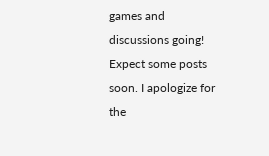games and discussions going!
Expect some posts soon. I apologize for the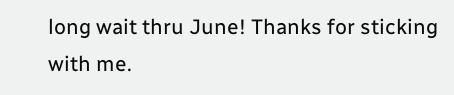long wait thru June! Thanks for sticking with me.